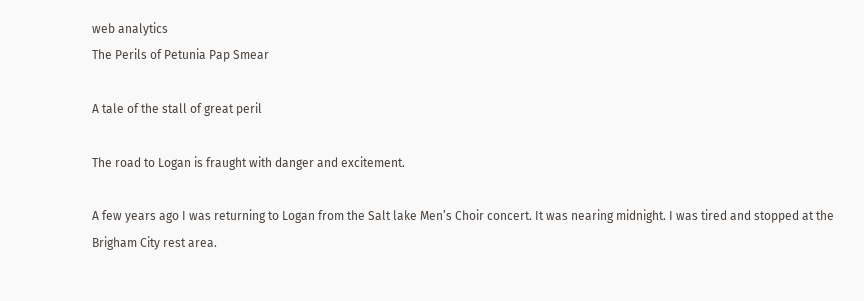web analytics
The Perils of Petunia Pap Smear

A tale of the stall of great peril

The road to Logan is fraught with danger and excitement.

A few years ago I was returning to Logan from the Salt lake Men’s Choir concert. It was nearing midnight. I was tired and stopped at the Brigham City rest area.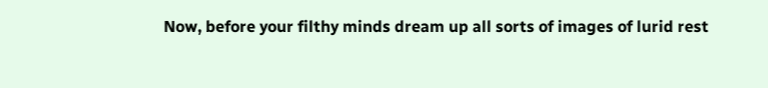Now, before your filthy minds dream up all sorts of images of lurid rest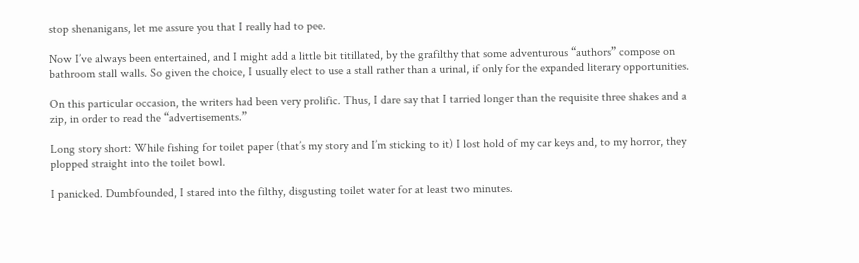stop shenanigans, let me assure you that I really had to pee.

Now I’ve always been entertained, and I might add a little bit titillated, by the grafilthy that some adventurous “authors” compose on bathroom stall walls. So given the choice, I usually elect to use a stall rather than a urinal, if only for the expanded literary opportunities.

On this particular occasion, the writers had been very prolific. Thus, I dare say that I tarried longer than the requisite three shakes and a zip, in order to read the “advertisements.”

Long story short: While fishing for toilet paper (that’s my story and I’m sticking to it) I lost hold of my car keys and, to my horror, they plopped straight into the toilet bowl.

I panicked. Dumbfounded, I stared into the filthy, disgusting toilet water for at least two minutes.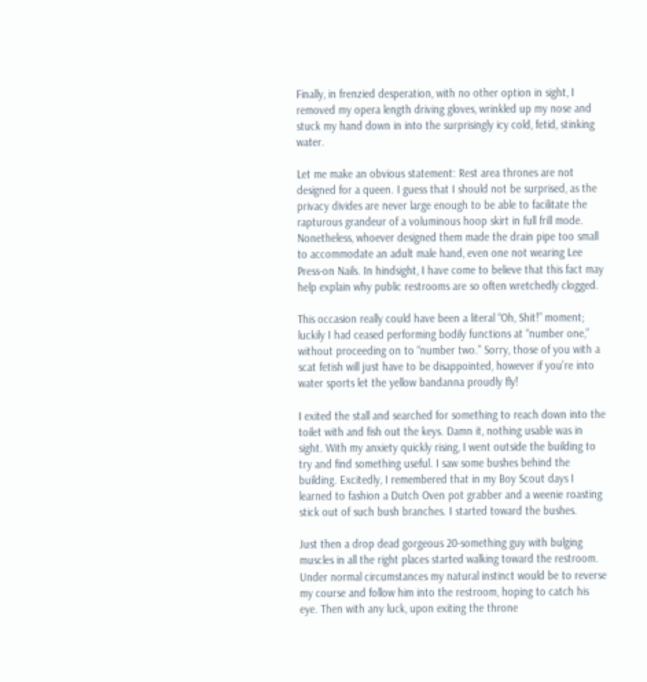Finally, in frenzied desperation, with no other option in sight, I removed my opera length driving gloves, wrinkled up my nose and stuck my hand down in into the surprisingly icy cold, fetid, stinking water.

Let me make an obvious statement: Rest area thrones are not designed for a queen. I guess that I should not be surprised, as the privacy divides are never large enough to be able to facilitate the rapturous grandeur of a voluminous hoop skirt in full frill mode. Nonetheless, whoever designed them made the drain pipe too small to accommodate an adult male hand, even one not wearing Lee Press-on Nails. In hindsight, I have come to believe that this fact may help explain why public restrooms are so often wretchedly clogged.

This occasion really could have been a literal “Oh, Shit!” moment; luckily I had ceased performing bodily functions at “number one,” without proceeding on to “number two.” Sorry, those of you with a scat fetish will just have to be disappointed, however if you’re into water sports let the yellow bandanna proudly fly!

I exited the stall and searched for something to reach down into the toilet with and fish out the keys. Damn it, nothing usable was in sight. With my anxiety quickly rising, I went outside the building to try and find something useful. I saw some bushes behind the building. Excitedly, I remembered that in my Boy Scout days I learned to fashion a Dutch Oven pot grabber and a weenie roasting stick out of such bush branches. I started toward the bushes.

Just then a drop dead gorgeous 20-something guy with bulging muscles in all the right places started walking toward the restroom. Under normal circumstances my natural instinct would be to reverse my course and follow him into the restroom, hoping to catch his eye. Then with any luck, upon exiting the throne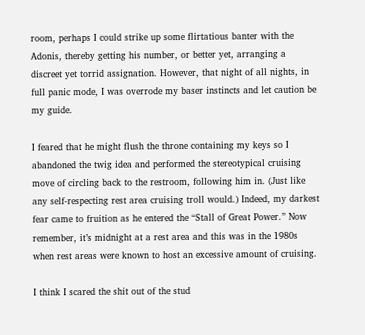room, perhaps I could strike up some flirtatious banter with the Adonis, thereby getting his number, or better yet, arranging a discreet yet torrid assignation. However, that night of all nights, in full panic mode, I was overrode my baser instincts and let caution be my guide.

I feared that he might flush the throne containing my keys so I abandoned the twig idea and performed the stereotypical cruising move of circling back to the restroom, following him in. (Just like any self-respecting rest area cruising troll would.) Indeed, my darkest fear came to fruition as he entered the “Stall of Great Power.” Now remember, it’s midnight at a rest area and this was in the 1980s when rest areas were known to host an excessive amount of cruising.

I think I scared the shit out of the stud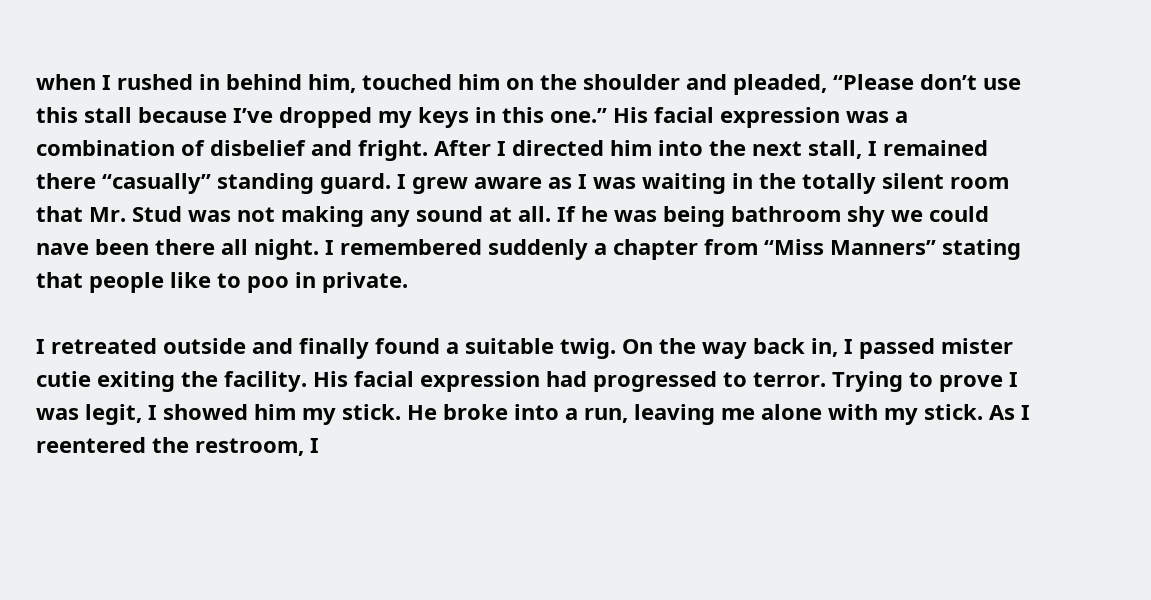when I rushed in behind him, touched him on the shoulder and pleaded, “Please don’t use this stall because I’ve dropped my keys in this one.” His facial expression was a combination of disbelief and fright. After I directed him into the next stall, I remained there “casually” standing guard. I grew aware as I was waiting in the totally silent room that Mr. Stud was not making any sound at all. If he was being bathroom shy we could nave been there all night. I remembered suddenly a chapter from “Miss Manners” stating that people like to poo in private.

I retreated outside and finally found a suitable twig. On the way back in, I passed mister cutie exiting the facility. His facial expression had progressed to terror. Trying to prove I was legit, I showed him my stick. He broke into a run, leaving me alone with my stick. As I reentered the restroom, I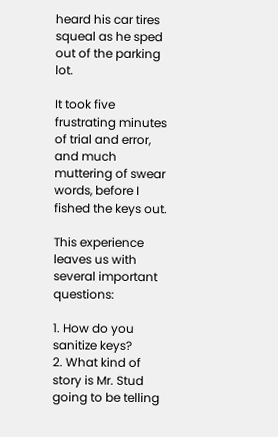heard his car tires squeal as he sped out of the parking lot.

It took five frustrating minutes of trial and error, and much muttering of swear words, before I fished the keys out.

This experience leaves us with several important questions:

1. How do you sanitize keys?
2. What kind of story is Mr. Stud going to be telling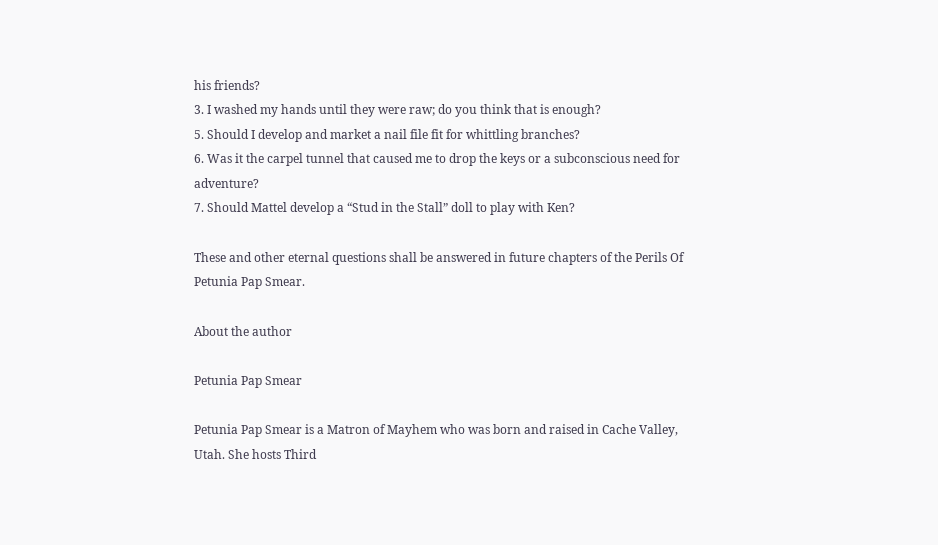his friends?
3. I washed my hands until they were raw; do you think that is enough?
5. Should I develop and market a nail file fit for whittling branches?
6. Was it the carpel tunnel that caused me to drop the keys or a subconscious need for adventure?
7. Should Mattel develop a “Stud in the Stall” doll to play with Ken?

These and other eternal questions shall be answered in future chapters of the Perils Of Petunia Pap Smear.

About the author

Petunia Pap Smear

Petunia Pap Smear is a Matron of Mayhem who was born and raised in Cache Valley, Utah. She hosts Third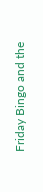Friday Bingo and the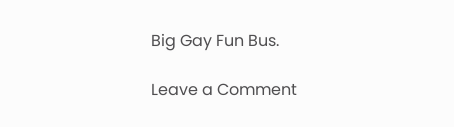Big Gay Fun Bus.

Leave a Comment